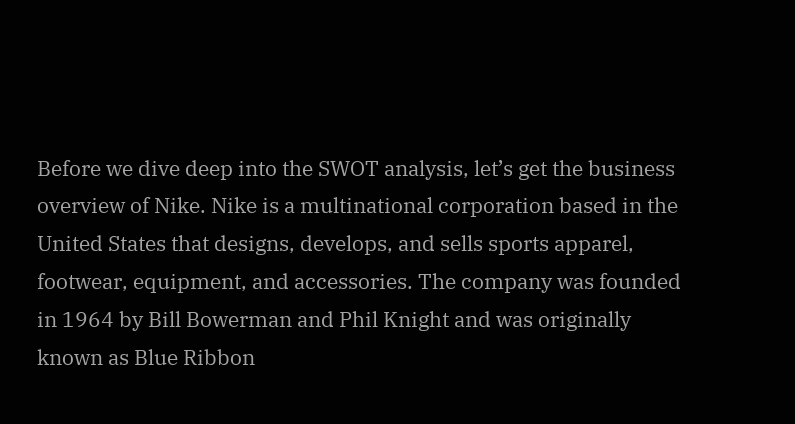Before we dive deep into the SWOT analysis, let’s get the business overview of Nike. Nike is a multinational corporation based in the United States that designs, develops, and sells sports apparel, footwear, equipment, and accessories. The company was founded in 1964 by Bill Bowerman and Phil Knight and was originally known as Blue Ribbon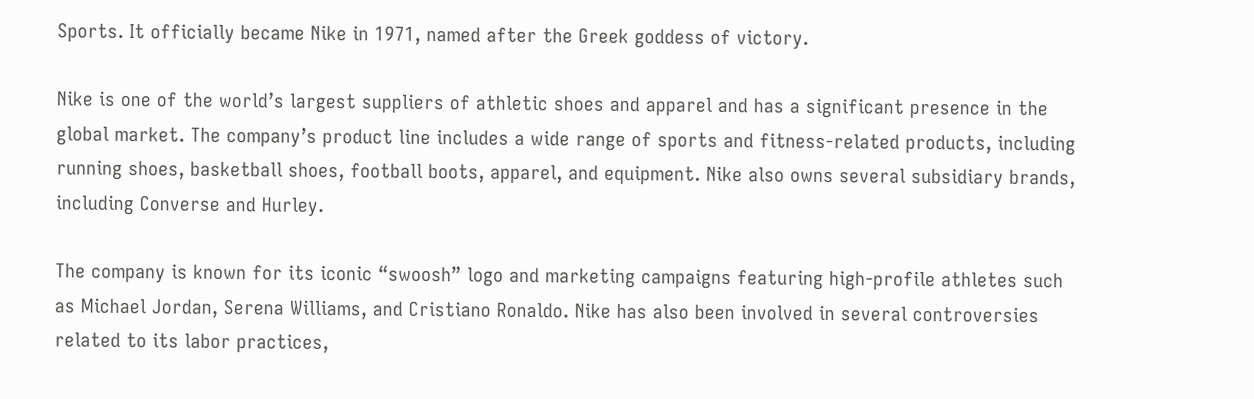Sports. It officially became Nike in 1971, named after the Greek goddess of victory.

Nike is one of the world’s largest suppliers of athletic shoes and apparel and has a significant presence in the global market. The company’s product line includes a wide range of sports and fitness-related products, including running shoes, basketball shoes, football boots, apparel, and equipment. Nike also owns several subsidiary brands, including Converse and Hurley.

The company is known for its iconic “swoosh” logo and marketing campaigns featuring high-profile athletes such as Michael Jordan, Serena Williams, and Cristiano Ronaldo. Nike has also been involved in several controversies related to its labor practices,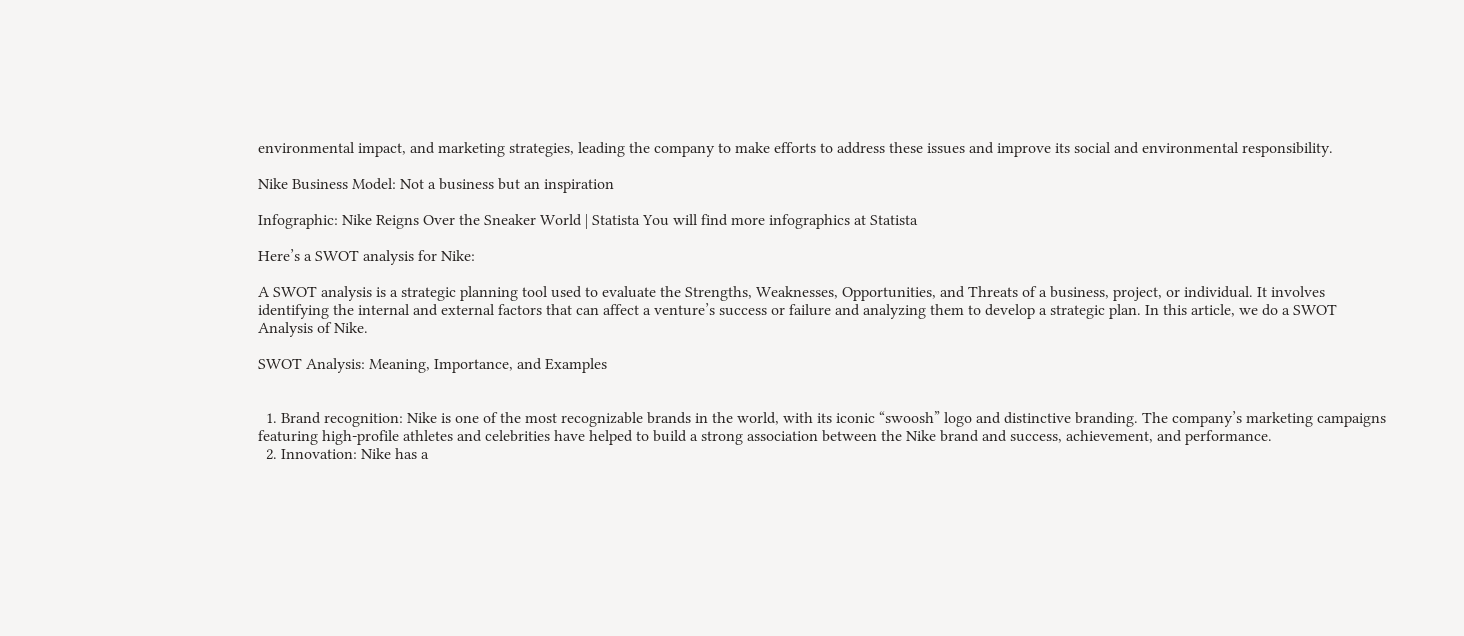environmental impact, and marketing strategies, leading the company to make efforts to address these issues and improve its social and environmental responsibility.

Nike Business Model: Not a business but an inspiration

Infographic: Nike Reigns Over the Sneaker World | Statista You will find more infographics at Statista

Here’s a SWOT analysis for Nike:

A SWOT analysis is a strategic planning tool used to evaluate the Strengths, Weaknesses, Opportunities, and Threats of a business, project, or individual. It involves identifying the internal and external factors that can affect a venture’s success or failure and analyzing them to develop a strategic plan. In this article, we do a SWOT Analysis of Nike.

SWOT Analysis: Meaning, Importance, and Examples


  1. Brand recognition: Nike is one of the most recognizable brands in the world, with its iconic “swoosh” logo and distinctive branding. The company’s marketing campaigns featuring high-profile athletes and celebrities have helped to build a strong association between the Nike brand and success, achievement, and performance.
  2. Innovation: Nike has a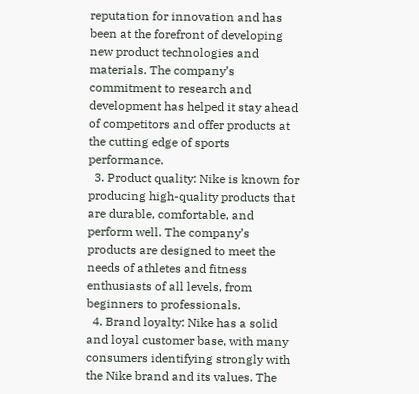reputation for innovation and has been at the forefront of developing new product technologies and materials. The company’s commitment to research and development has helped it stay ahead of competitors and offer products at the cutting edge of sports performance.
  3. Product quality: Nike is known for producing high-quality products that are durable, comfortable, and perform well. The company’s products are designed to meet the needs of athletes and fitness enthusiasts of all levels, from beginners to professionals.
  4. Brand loyalty: Nike has a solid and loyal customer base, with many consumers identifying strongly with the Nike brand and its values. The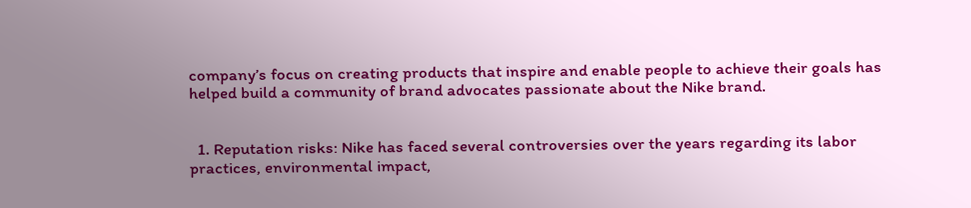company’s focus on creating products that inspire and enable people to achieve their goals has helped build a community of brand advocates passionate about the Nike brand.


  1. Reputation risks: Nike has faced several controversies over the years regarding its labor practices, environmental impact,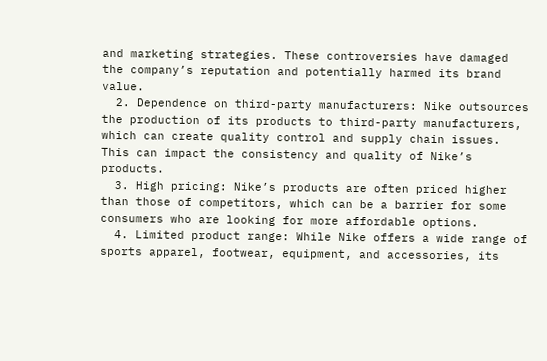and marketing strategies. These controversies have damaged the company’s reputation and potentially harmed its brand value.
  2. Dependence on third-party manufacturers: Nike outsources the production of its products to third-party manufacturers, which can create quality control and supply chain issues. This can impact the consistency and quality of Nike’s products.
  3. High pricing: Nike’s products are often priced higher than those of competitors, which can be a barrier for some consumers who are looking for more affordable options.
  4. Limited product range: While Nike offers a wide range of sports apparel, footwear, equipment, and accessories, its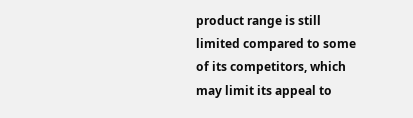product range is still limited compared to some of its competitors, which may limit its appeal to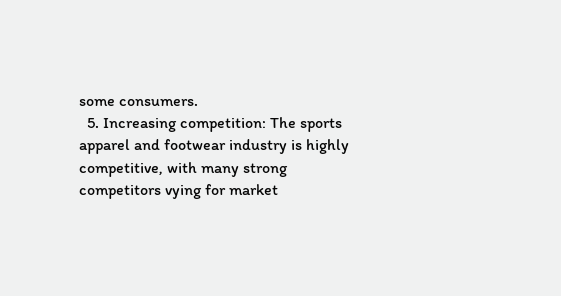some consumers.
  5. Increasing competition: The sports apparel and footwear industry is highly competitive, with many strong competitors vying for market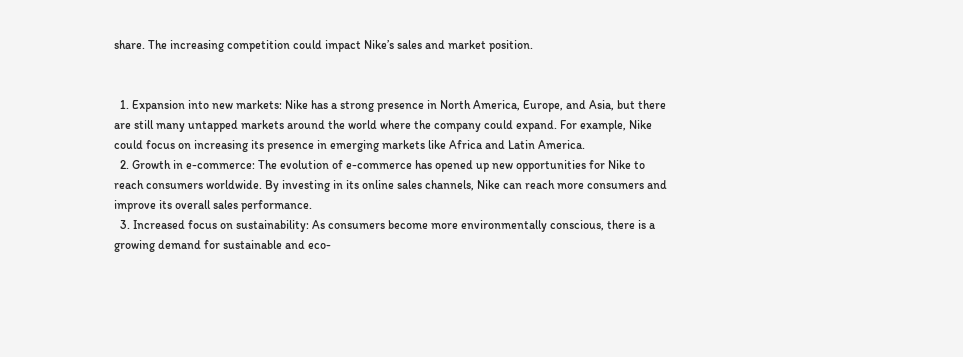share. The increasing competition could impact Nike’s sales and market position.


  1. Expansion into new markets: Nike has a strong presence in North America, Europe, and Asia, but there are still many untapped markets around the world where the company could expand. For example, Nike could focus on increasing its presence in emerging markets like Africa and Latin America.
  2. Growth in e-commerce: The evolution of e-commerce has opened up new opportunities for Nike to reach consumers worldwide. By investing in its online sales channels, Nike can reach more consumers and improve its overall sales performance.
  3. Increased focus on sustainability: As consumers become more environmentally conscious, there is a growing demand for sustainable and eco-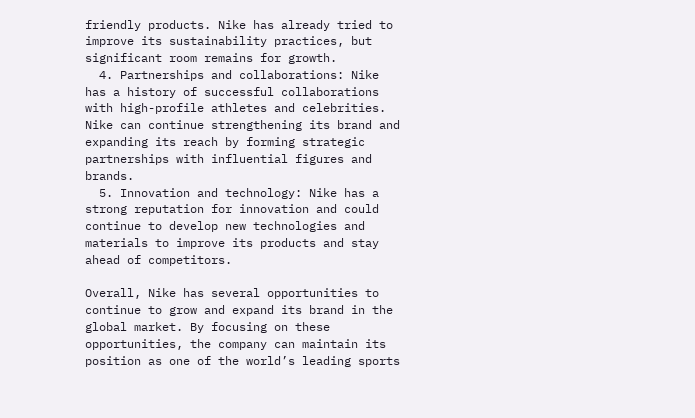friendly products. Nike has already tried to improve its sustainability practices, but significant room remains for growth.
  4. Partnerships and collaborations: Nike has a history of successful collaborations with high-profile athletes and celebrities. Nike can continue strengthening its brand and expanding its reach by forming strategic partnerships with influential figures and brands.
  5. Innovation and technology: Nike has a strong reputation for innovation and could continue to develop new technologies and materials to improve its products and stay ahead of competitors.

Overall, Nike has several opportunities to continue to grow and expand its brand in the global market. By focusing on these opportunities, the company can maintain its position as one of the world’s leading sports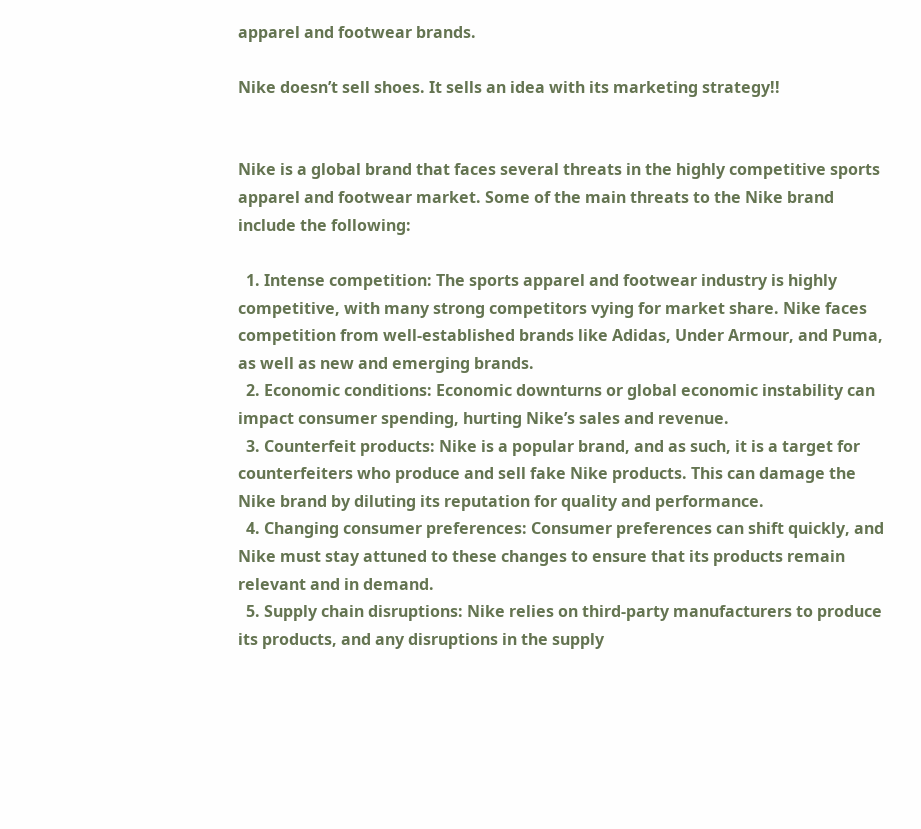apparel and footwear brands.

Nike doesn’t sell shoes. It sells an idea with its marketing strategy!!


Nike is a global brand that faces several threats in the highly competitive sports apparel and footwear market. Some of the main threats to the Nike brand include the following:

  1. Intense competition: The sports apparel and footwear industry is highly competitive, with many strong competitors vying for market share. Nike faces competition from well-established brands like Adidas, Under Armour, and Puma, as well as new and emerging brands.
  2. Economic conditions: Economic downturns or global economic instability can impact consumer spending, hurting Nike’s sales and revenue.
  3. Counterfeit products: Nike is a popular brand, and as such, it is a target for counterfeiters who produce and sell fake Nike products. This can damage the Nike brand by diluting its reputation for quality and performance.
  4. Changing consumer preferences: Consumer preferences can shift quickly, and Nike must stay attuned to these changes to ensure that its products remain relevant and in demand.
  5. Supply chain disruptions: Nike relies on third-party manufacturers to produce its products, and any disruptions in the supply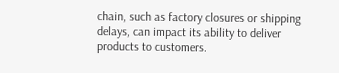chain, such as factory closures or shipping delays, can impact its ability to deliver products to customers.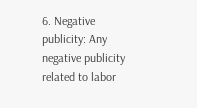6. Negative publicity: Any negative publicity related to labor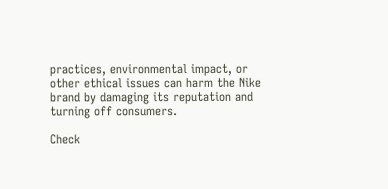practices, environmental impact, or other ethical issues can harm the Nike brand by damaging its reputation and turning off consumers.

Check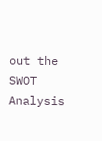out the SWOT Analysis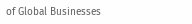of Global Businesses